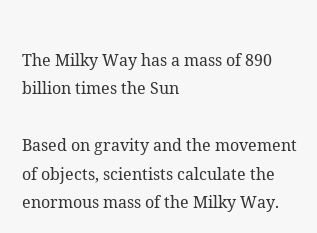The Milky Way has a mass of 890 billion times the Sun

Based on gravity and the movement of objects, scientists calculate the enormous mass of the Milky Way.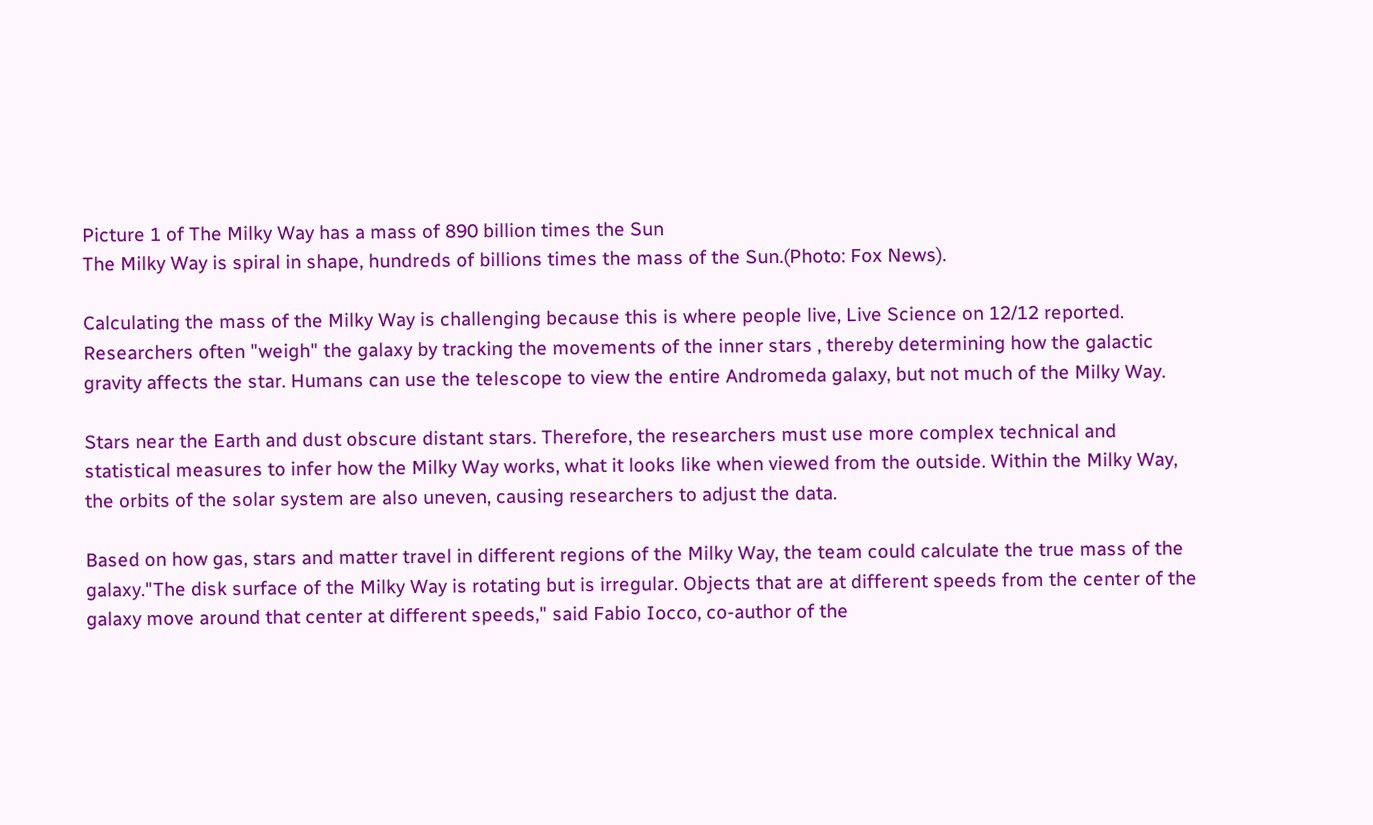Picture 1 of The Milky Way has a mass of 890 billion times the Sun
The Milky Way is spiral in shape, hundreds of billions times the mass of the Sun.(Photo: Fox News).

Calculating the mass of the Milky Way is challenging because this is where people live, Live Science on 12/12 reported. Researchers often "weigh" the galaxy by tracking the movements of the inner stars , thereby determining how the galactic gravity affects the star. Humans can use the telescope to view the entire Andromeda galaxy, but not much of the Milky Way.

Stars near the Earth and dust obscure distant stars. Therefore, the researchers must use more complex technical and statistical measures to infer how the Milky Way works, what it looks like when viewed from the outside. Within the Milky Way, the orbits of the solar system are also uneven, causing researchers to adjust the data.

Based on how gas, stars and matter travel in different regions of the Milky Way, the team could calculate the true mass of the galaxy."The disk surface of the Milky Way is rotating but is irregular. Objects that are at different speeds from the center of the galaxy move around that center at different speeds," said Fabio Iocco, co-author of the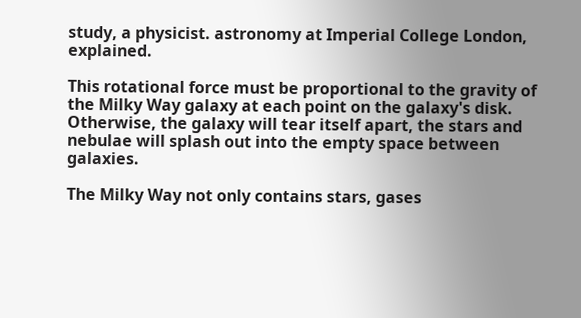study, a physicist. astronomy at Imperial College London, explained.

This rotational force must be proportional to the gravity of the Milky Way galaxy at each point on the galaxy's disk. Otherwise, the galaxy will tear itself apart, the stars and nebulae will splash out into the empty space between galaxies.

The Milky Way not only contains stars, gases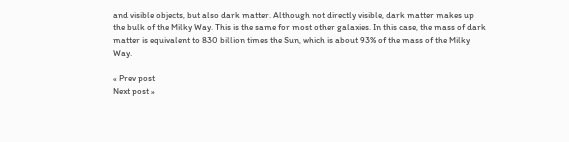and visible objects, but also dark matter. Although not directly visible, dark matter makes up the bulk of the Milky Way. This is the same for most other galaxies. In this case, the mass of dark matter is equivalent to 830 billion times the Sun, which is about 93% of the mass of the Milky Way.

« Prev post
Next post »